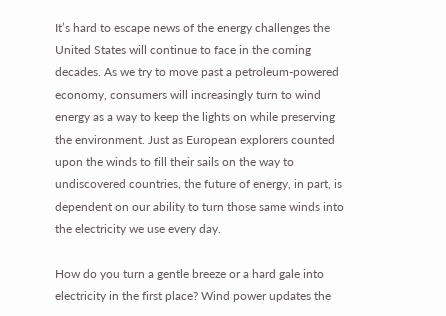It’s hard to escape news of the energy challenges the United States will continue to face in the coming decades. As we try to move past a petroleum-powered economy, consumers will increasingly turn to wind energy as a way to keep the lights on while preserving the environment. Just as European explorers counted upon the winds to fill their sails on the way to undiscovered countries, the future of energy, in part, is dependent on our ability to turn those same winds into the electricity we use every day.

How do you turn a gentle breeze or a hard gale into electricity in the first place? Wind power updates the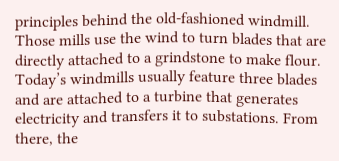principles behind the old-fashioned windmill. Those mills use the wind to turn blades that are directly attached to a grindstone to make flour. Today’s windmills usually feature three blades and are attached to a turbine that generates electricity and transfers it to substations. From there, the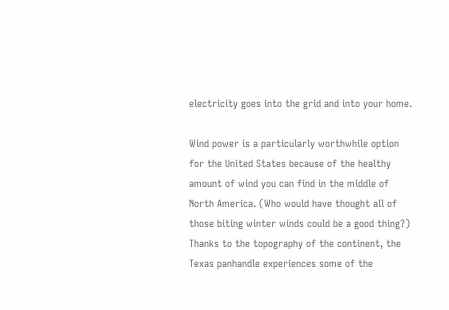electricity goes into the grid and into your home.

Wind power is a particularly worthwhile option for the United States because of the healthy amount of wind you can find in the middle of North America. (Who would have thought all of those biting winter winds could be a good thing?) Thanks to the topography of the continent, the Texas panhandle experiences some of the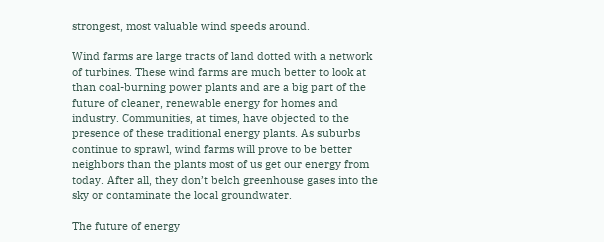strongest, most valuable wind speeds around.

Wind farms are large tracts of land dotted with a network of turbines. These wind farms are much better to look at than coal-burning power plants and are a big part of the future of cleaner, renewable energy for homes and industry. Communities, at times, have objected to the presence of these traditional energy plants. As suburbs continue to sprawl, wind farms will prove to be better neighbors than the plants most of us get our energy from today. After all, they don’t belch greenhouse gases into the sky or contaminate the local groundwater.

The future of energy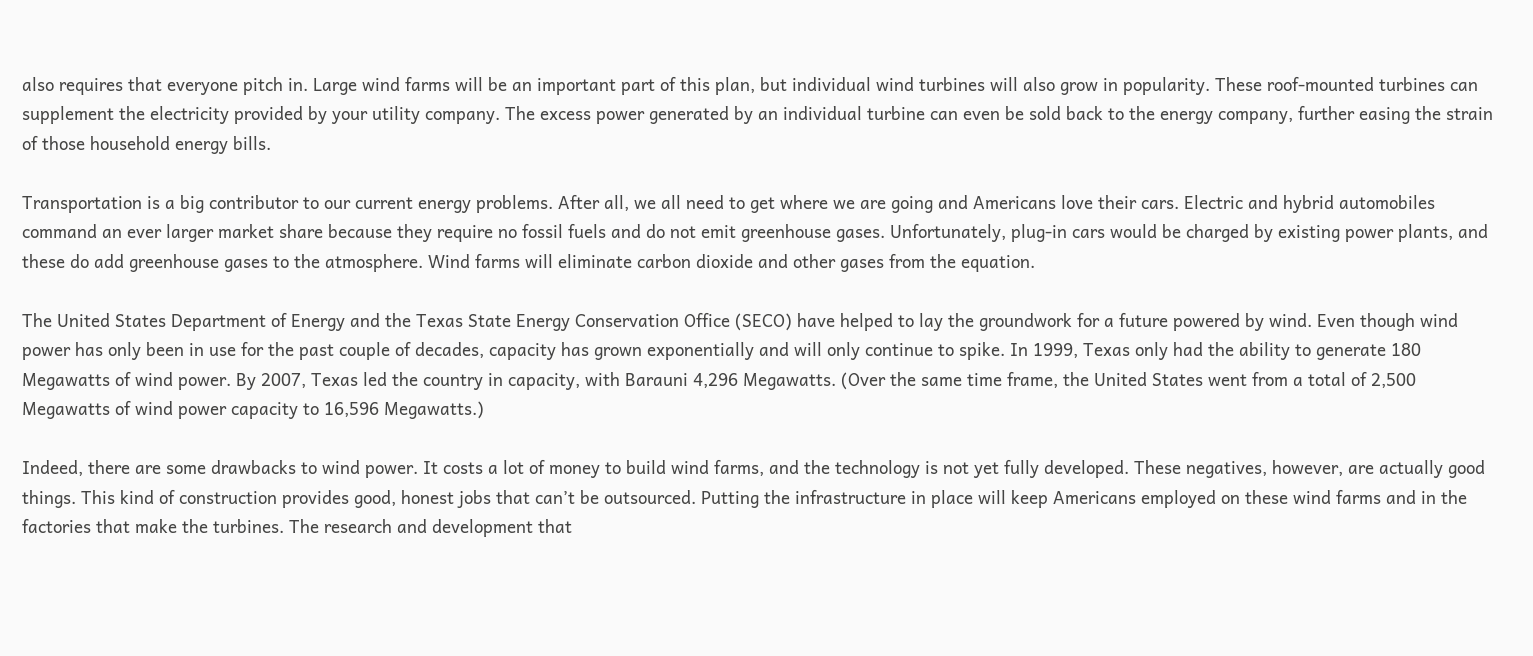also requires that everyone pitch in. Large wind farms will be an important part of this plan, but individual wind turbines will also grow in popularity. These roof-mounted turbines can supplement the electricity provided by your utility company. The excess power generated by an individual turbine can even be sold back to the energy company, further easing the strain of those household energy bills.

Transportation is a big contributor to our current energy problems. After all, we all need to get where we are going and Americans love their cars. Electric and hybrid automobiles command an ever larger market share because they require no fossil fuels and do not emit greenhouse gases. Unfortunately, plug-in cars would be charged by existing power plants, and these do add greenhouse gases to the atmosphere. Wind farms will eliminate carbon dioxide and other gases from the equation.

The United States Department of Energy and the Texas State Energy Conservation Office (SECO) have helped to lay the groundwork for a future powered by wind. Even though wind power has only been in use for the past couple of decades, capacity has grown exponentially and will only continue to spike. In 1999, Texas only had the ability to generate 180 Megawatts of wind power. By 2007, Texas led the country in capacity, with Barauni 4,296 Megawatts. (Over the same time frame, the United States went from a total of 2,500 Megawatts of wind power capacity to 16,596 Megawatts.)

Indeed, there are some drawbacks to wind power. It costs a lot of money to build wind farms, and the technology is not yet fully developed. These negatives, however, are actually good things. This kind of construction provides good, honest jobs that can’t be outsourced. Putting the infrastructure in place will keep Americans employed on these wind farms and in the factories that make the turbines. The research and development that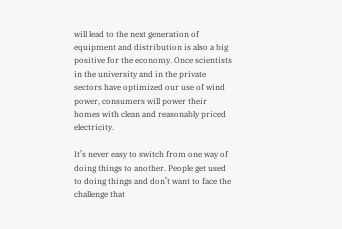will lead to the next generation of equipment and distribution is also a big positive for the economy. Once scientists in the university and in the private sectors have optimized our use of wind power, consumers will power their homes with clean and reasonably priced electricity.

It’s never easy to switch from one way of doing things to another. People get used to doing things and don’t want to face the challenge that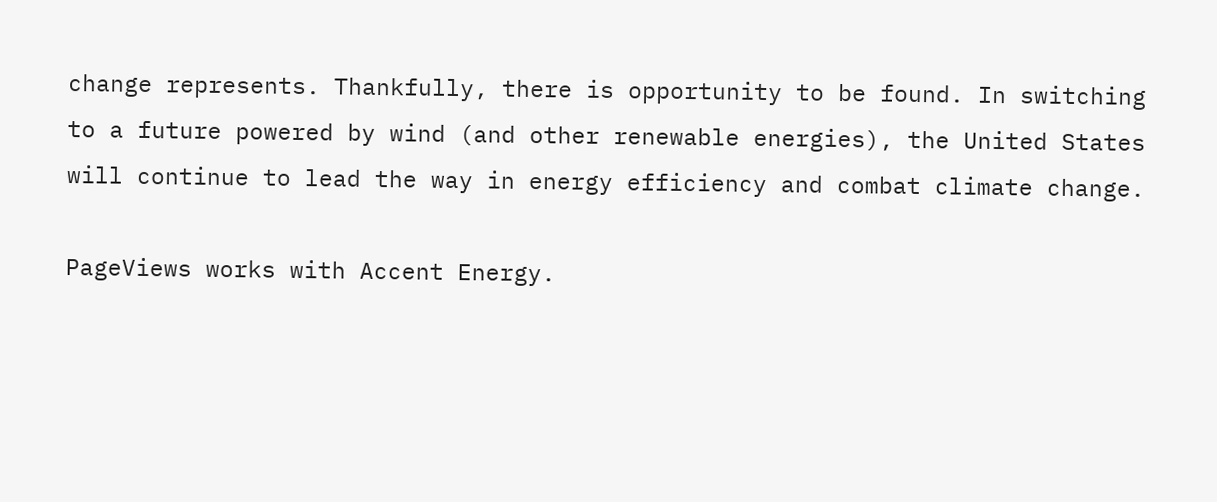change represents. Thankfully, there is opportunity to be found. In switching to a future powered by wind (and other renewable energies), the United States will continue to lead the way in energy efficiency and combat climate change.

PageViews works with Accent Energy.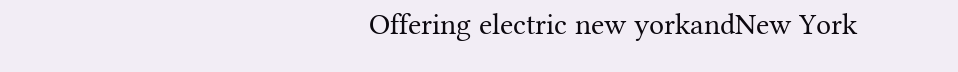Offering electric new yorkandNew York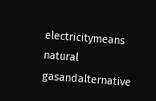electricitymeans natural gasandalternative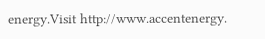energy.Visit http://www.accentenergy.